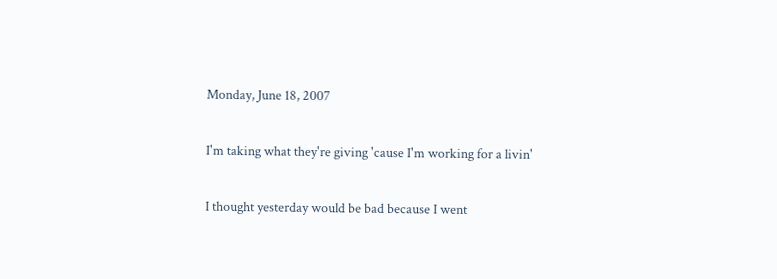Monday, June 18, 2007

I'm taking what they're giving 'cause I'm working for a livin'

I thought yesterday would be bad because I went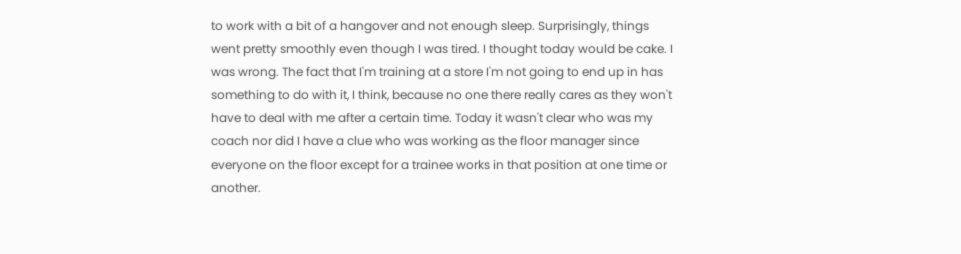to work with a bit of a hangover and not enough sleep. Surprisingly, things went pretty smoothly even though I was tired. I thought today would be cake. I was wrong. The fact that I'm training at a store I'm not going to end up in has something to do with it, I think, because no one there really cares as they won't have to deal with me after a certain time. Today it wasn't clear who was my coach nor did I have a clue who was working as the floor manager since everyone on the floor except for a trainee works in that position at one time or another.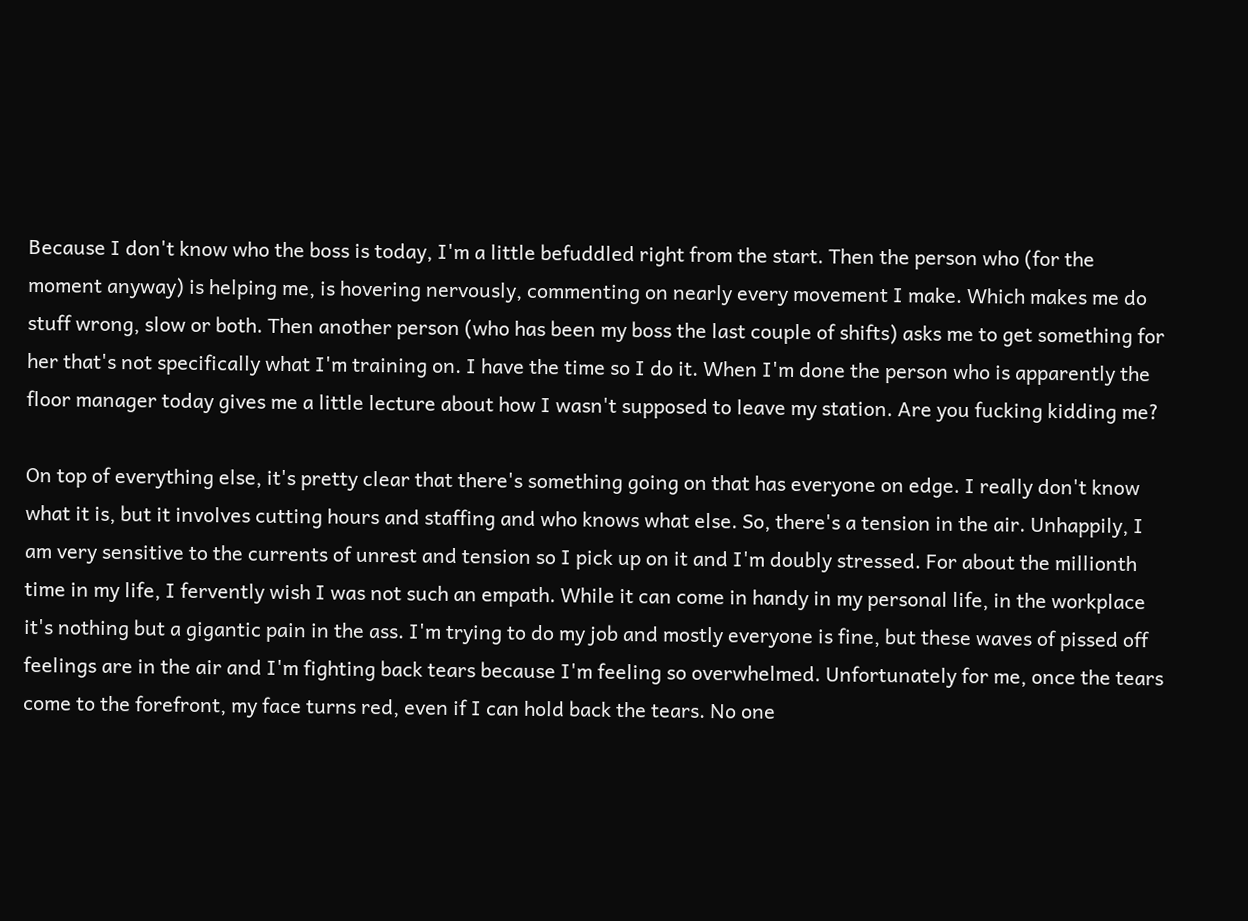Because I don't know who the boss is today, I'm a little befuddled right from the start. Then the person who (for the moment anyway) is helping me, is hovering nervously, commenting on nearly every movement I make. Which makes me do stuff wrong, slow or both. Then another person (who has been my boss the last couple of shifts) asks me to get something for her that's not specifically what I'm training on. I have the time so I do it. When I'm done the person who is apparently the floor manager today gives me a little lecture about how I wasn't supposed to leave my station. Are you fucking kidding me?

On top of everything else, it's pretty clear that there's something going on that has everyone on edge. I really don't know what it is, but it involves cutting hours and staffing and who knows what else. So, there's a tension in the air. Unhappily, I am very sensitive to the currents of unrest and tension so I pick up on it and I'm doubly stressed. For about the millionth time in my life, I fervently wish I was not such an empath. While it can come in handy in my personal life, in the workplace it's nothing but a gigantic pain in the ass. I'm trying to do my job and mostly everyone is fine, but these waves of pissed off feelings are in the air and I'm fighting back tears because I'm feeling so overwhelmed. Unfortunately for me, once the tears come to the forefront, my face turns red, even if I can hold back the tears. No one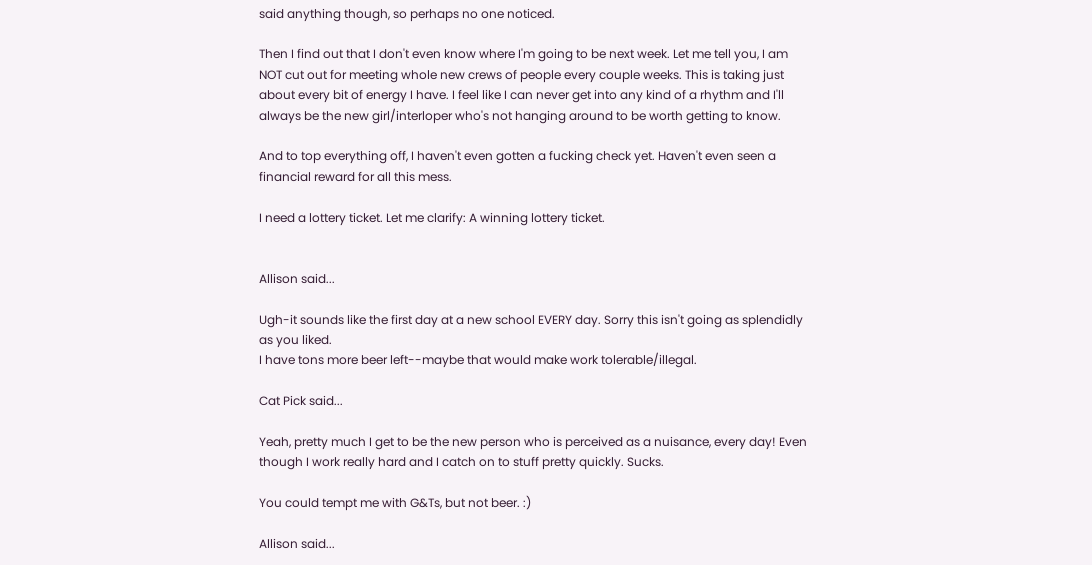said anything though, so perhaps no one noticed.

Then I find out that I don't even know where I'm going to be next week. Let me tell you, I am NOT cut out for meeting whole new crews of people every couple weeks. This is taking just about every bit of energy I have. I feel like I can never get into any kind of a rhythm and I'll always be the new girl/interloper who's not hanging around to be worth getting to know.

And to top everything off, I haven't even gotten a fucking check yet. Haven't even seen a financial reward for all this mess.

I need a lottery ticket. Let me clarify: A winning lottery ticket.


Allison said...

Ugh-it sounds like the first day at a new school EVERY day. Sorry this isn't going as splendidly as you liked.
I have tons more beer left--maybe that would make work tolerable/illegal.

Cat Pick said...

Yeah, pretty much I get to be the new person who is perceived as a nuisance, every day! Even though I work really hard and I catch on to stuff pretty quickly. Sucks.

You could tempt me with G&Ts, but not beer. :)

Allison said...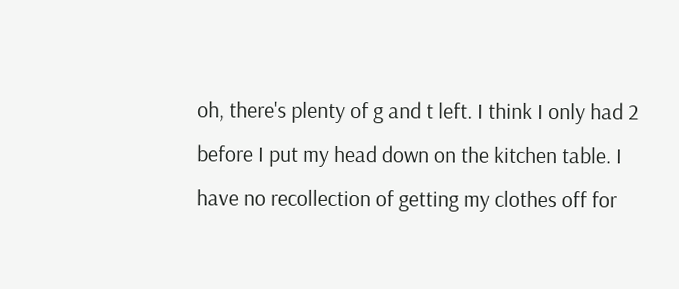oh, there's plenty of g and t left. I think I only had 2 before I put my head down on the kitchen table. I have no recollection of getting my clothes off for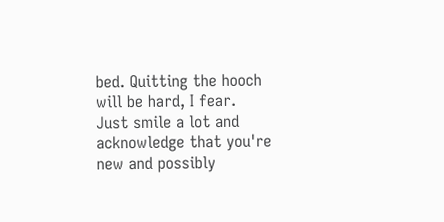bed. Quitting the hooch will be hard, I fear.
Just smile a lot and acknowledge that you're new and possibly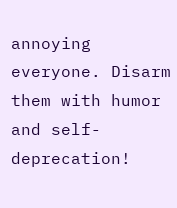annoying everyone. Disarm them with humor and self-deprecation!